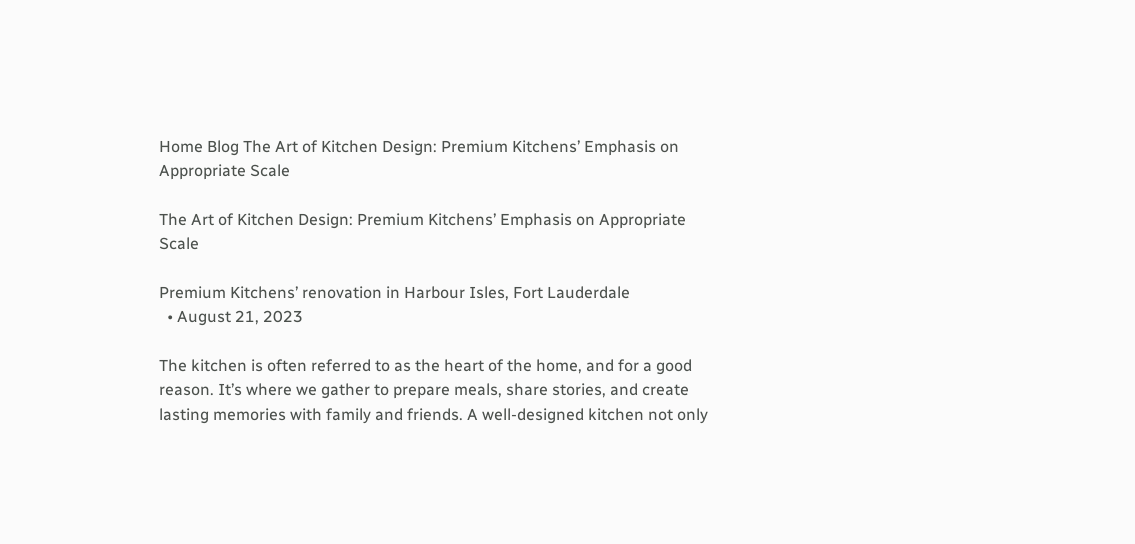Home Blog The Art of Kitchen Design: Premium Kitchens’ Emphasis on Appropriate Scale

The Art of Kitchen Design: Premium Kitchens’ Emphasis on Appropriate Scale

Premium Kitchens’ renovation in Harbour Isles, Fort Lauderdale
  • August 21, 2023

The kitchen is often referred to as the heart of the home, and for a good reason. It’s where we gather to prepare meals, share stories, and create lasting memories with family and friends. A well-designed kitchen not only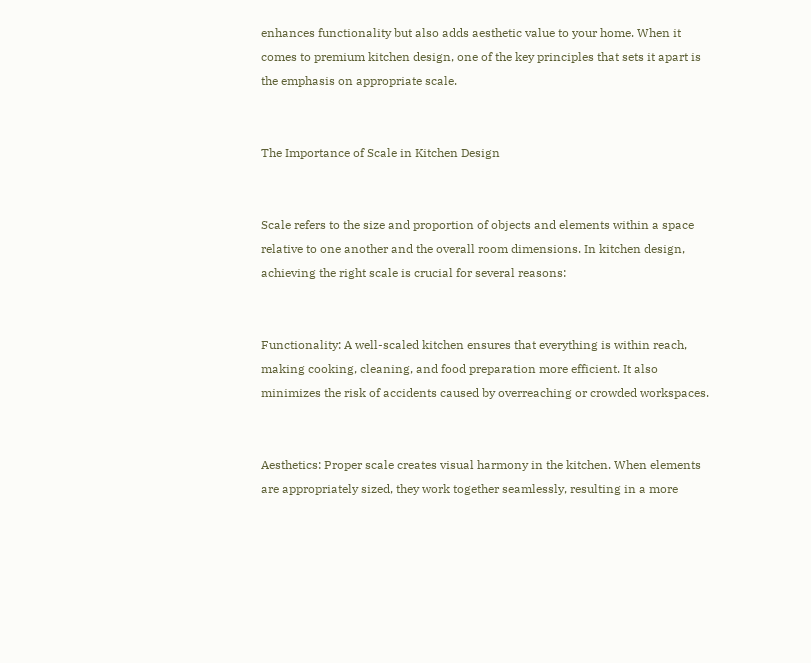enhances functionality but also adds aesthetic value to your home. When it comes to premium kitchen design, one of the key principles that sets it apart is the emphasis on appropriate scale.


The Importance of Scale in Kitchen Design


Scale refers to the size and proportion of objects and elements within a space relative to one another and the overall room dimensions. In kitchen design, achieving the right scale is crucial for several reasons:


Functionality: A well-scaled kitchen ensures that everything is within reach, making cooking, cleaning, and food preparation more efficient. It also minimizes the risk of accidents caused by overreaching or crowded workspaces.


Aesthetics: Proper scale creates visual harmony in the kitchen. When elements are appropriately sized, they work together seamlessly, resulting in a more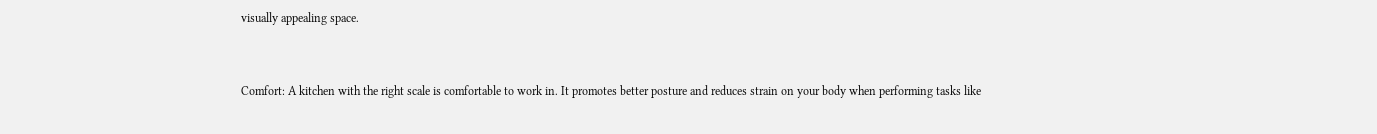visually appealing space.


Comfort: A kitchen with the right scale is comfortable to work in. It promotes better posture and reduces strain on your body when performing tasks like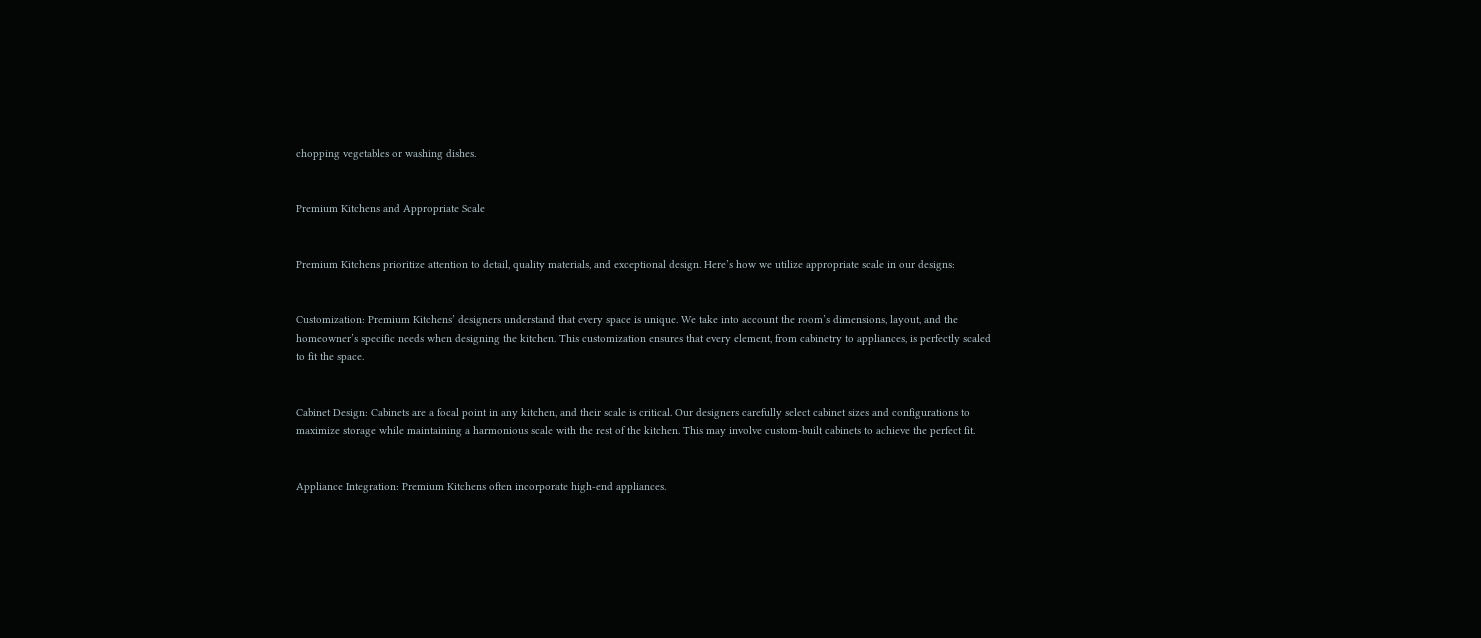chopping vegetables or washing dishes.


Premium Kitchens and Appropriate Scale


Premium Kitchens prioritize attention to detail, quality materials, and exceptional design. Here’s how we utilize appropriate scale in our designs:


Customization: Premium Kitchens’ designers understand that every space is unique. We take into account the room’s dimensions, layout, and the homeowner’s specific needs when designing the kitchen. This customization ensures that every element, from cabinetry to appliances, is perfectly scaled to fit the space.


Cabinet Design: Cabinets are a focal point in any kitchen, and their scale is critical. Our designers carefully select cabinet sizes and configurations to maximize storage while maintaining a harmonious scale with the rest of the kitchen. This may involve custom-built cabinets to achieve the perfect fit.


Appliance Integration: Premium Kitchens often incorporate high-end appliances.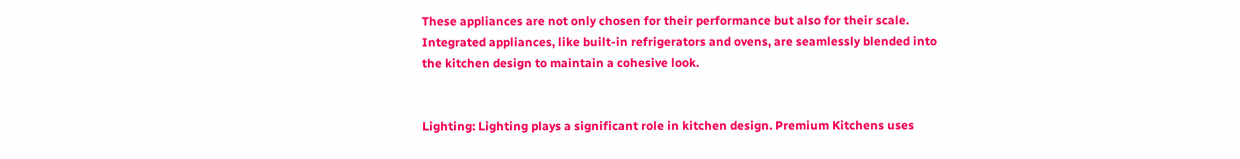These appliances are not only chosen for their performance but also for their scale. Integrated appliances, like built-in refrigerators and ovens, are seamlessly blended into the kitchen design to maintain a cohesive look.


Lighting: Lighting plays a significant role in kitchen design. Premium Kitchens uses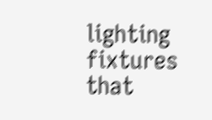lighting fixtures that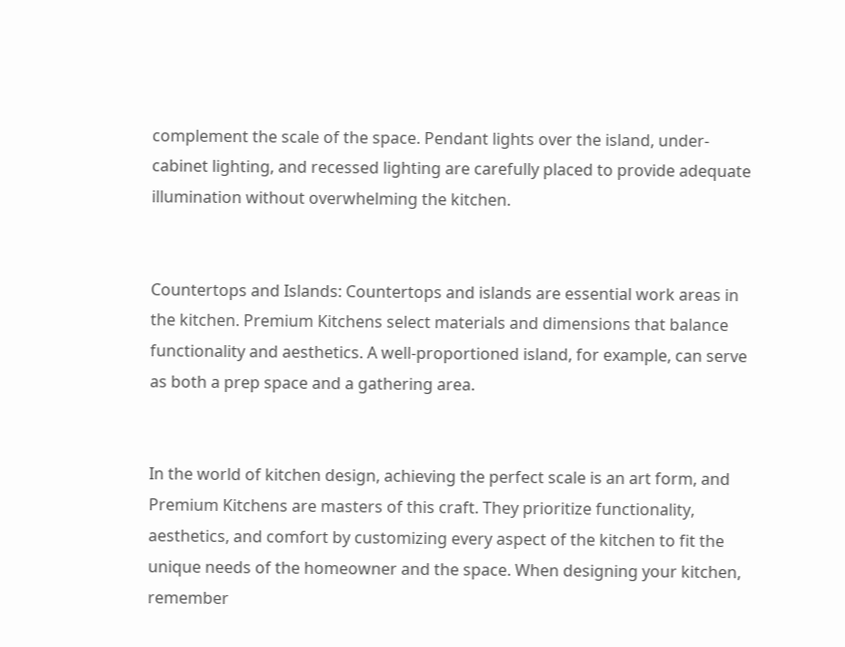complement the scale of the space. Pendant lights over the island, under-cabinet lighting, and recessed lighting are carefully placed to provide adequate illumination without overwhelming the kitchen.


Countertops and Islands: Countertops and islands are essential work areas in the kitchen. Premium Kitchens select materials and dimensions that balance functionality and aesthetics. A well-proportioned island, for example, can serve as both a prep space and a gathering area.


In the world of kitchen design, achieving the perfect scale is an art form, and Premium Kitchens are masters of this craft. They prioritize functionality, aesthetics, and comfort by customizing every aspect of the kitchen to fit the unique needs of the homeowner and the space. When designing your kitchen, remember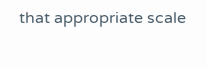that appropriate scale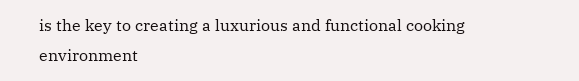is the key to creating a luxurious and functional cooking environment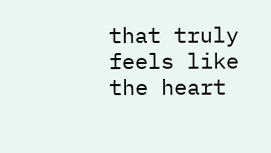that truly feels like the heart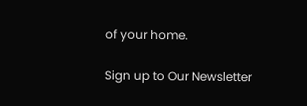of your home.

Sign up to Our Newsletter